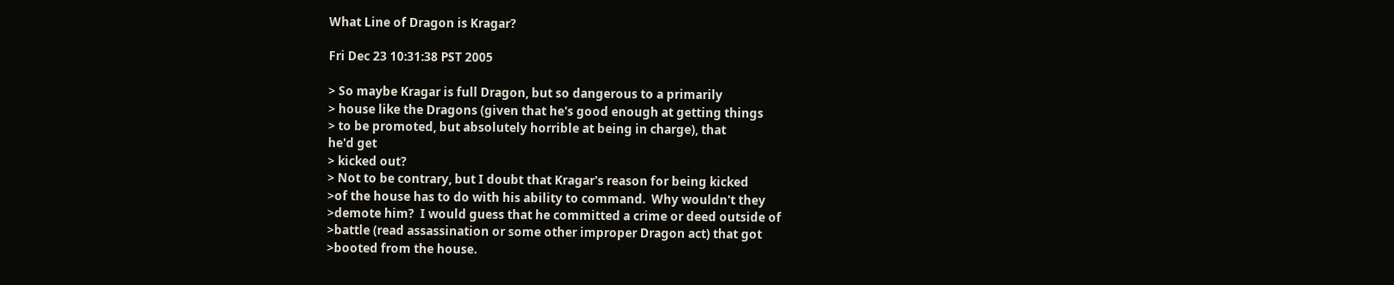What Line of Dragon is Kragar?

Fri Dec 23 10:31:38 PST 2005

> So maybe Kragar is full Dragon, but so dangerous to a primarily
> house like the Dragons (given that he's good enough at getting things
> to be promoted, but absolutely horrible at being in charge), that
he'd get
> kicked out?
> Not to be contrary, but I doubt that Kragar's reason for being kicked
>of the house has to do with his ability to command.  Why wouldn't they
>demote him?  I would guess that he committed a crime or deed outside of
>battle (read assassination or some other improper Dragon act) that got
>booted from the house.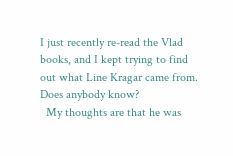I just recently re-read the Vlad books, and I kept trying to find out what Line Kragar came from.  Does anybody know?
  My thoughts are that he was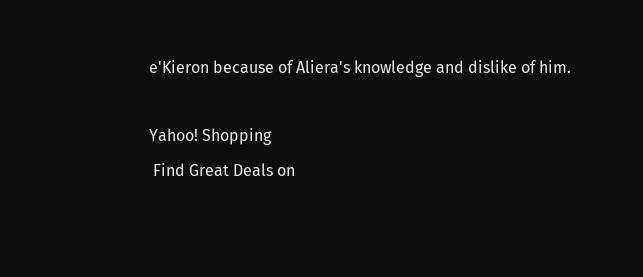e'Kieron because of Aliera's knowledge and dislike of him.

Yahoo! Shopping
 Find Great Deals on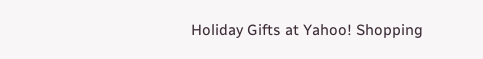Holiday Gifts at Yahoo! Shopping